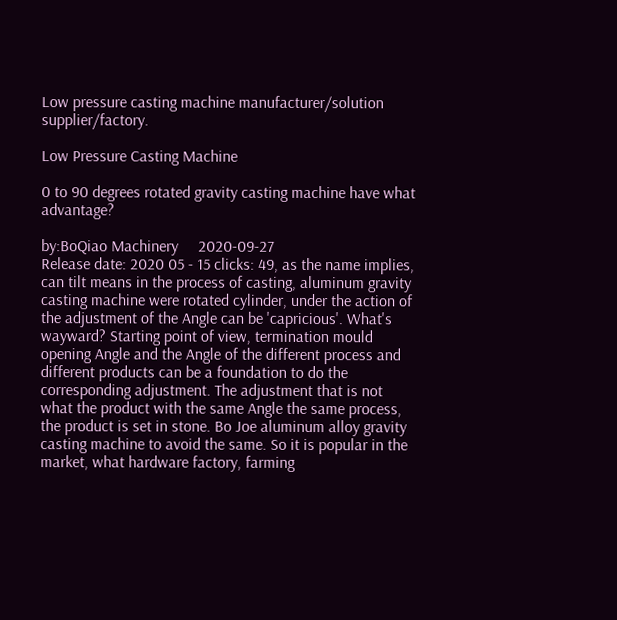Low pressure casting machine manufacturer/solution supplier/factory.

Low Pressure Casting Machine

0 to 90 degrees rotated gravity casting machine have what advantage?

by:BoQiao Machinery     2020-09-27
Release date: 2020 05 - 15 clicks: 49, as the name implies, can tilt means in the process of casting, aluminum gravity casting machine were rotated cylinder, under the action of the adjustment of the Angle can be 'capricious'. What's wayward? Starting point of view, termination mould opening Angle and the Angle of the different process and different products can be a foundation to do the corresponding adjustment. The adjustment that is not what the product with the same Angle the same process, the product is set in stone. Bo Joe aluminum alloy gravity casting machine to avoid the same. So it is popular in the market, what hardware factory, farming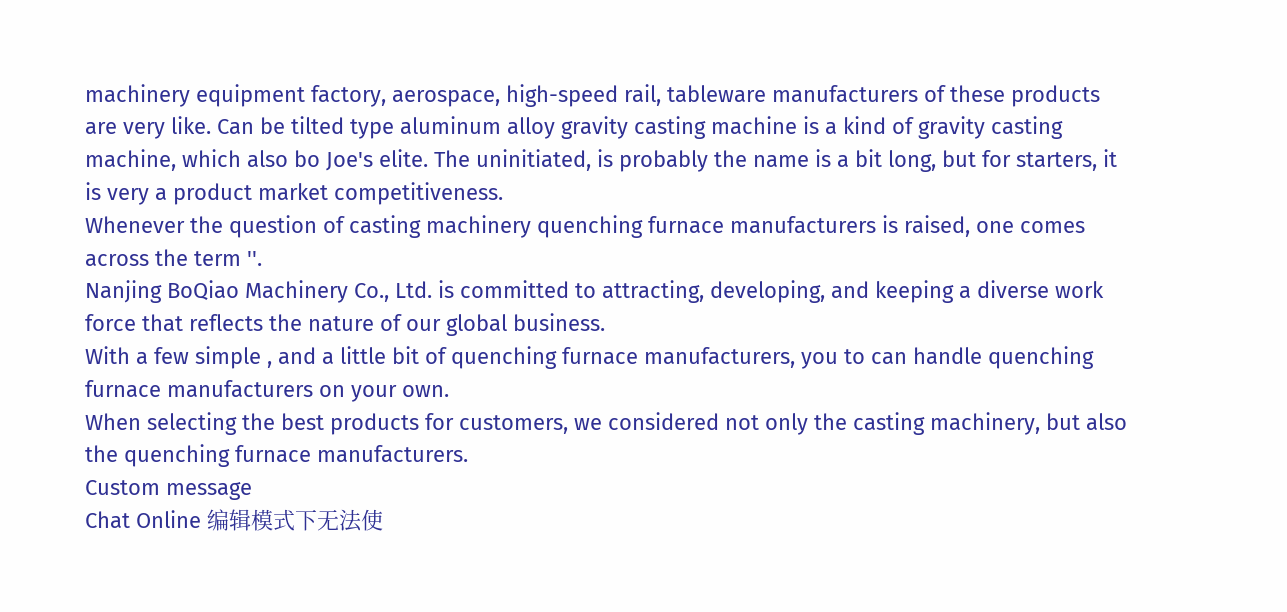machinery equipment factory, aerospace, high-speed rail, tableware manufacturers of these products are very like. Can be tilted type aluminum alloy gravity casting machine is a kind of gravity casting machine, which also bo Joe's elite. The uninitiated, is probably the name is a bit long, but for starters, it is very a product market competitiveness.
Whenever the question of casting machinery quenching furnace manufacturers is raised, one comes across the term ''.
Nanjing BoQiao Machinery Co., Ltd. is committed to attracting, developing, and keeping a diverse work force that reflects the nature of our global business.
With a few simple , and a little bit of quenching furnace manufacturers, you to can handle quenching furnace manufacturers on your own.
When selecting the best products for customers, we considered not only the casting machinery, but also the quenching furnace manufacturers.
Custom message
Chat Online 编辑模式下无法使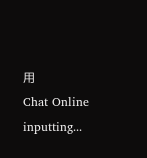用
Chat Online inputting...